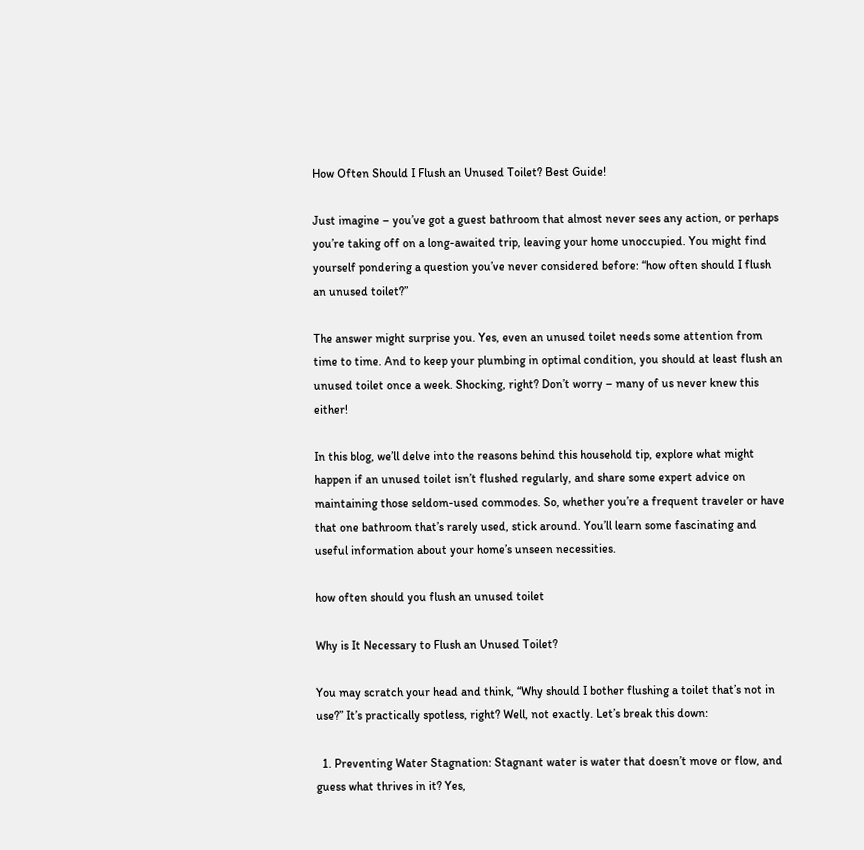How Often Should I Flush an Unused Toilet? Best Guide!

Just imagine – you’ve got a guest bathroom that almost never sees any action, or perhaps you’re taking off on a long-awaited trip, leaving your home unoccupied. You might find yourself pondering a question you’ve never considered before: “how often should I flush an unused toilet?”

The answer might surprise you. Yes, even an unused toilet needs some attention from time to time. And to keep your plumbing in optimal condition, you should at least flush an unused toilet once a week. Shocking, right? Don’t worry – many of us never knew this either!

In this blog, we’ll delve into the reasons behind this household tip, explore what might happen if an unused toilet isn’t flushed regularly, and share some expert advice on maintaining those seldom-used commodes. So, whether you’re a frequent traveler or have that one bathroom that’s rarely used, stick around. You’ll learn some fascinating and useful information about your home’s unseen necessities.

how often should you flush an unused toilet

Why is It Necessary to Flush an Unused Toilet?

You may scratch your head and think, “Why should I bother flushing a toilet that’s not in use?” It’s practically spotless, right? Well, not exactly. Let’s break this down:

  1. Preventing Water Stagnation: Stagnant water is water that doesn’t move or flow, and guess what thrives in it? Yes,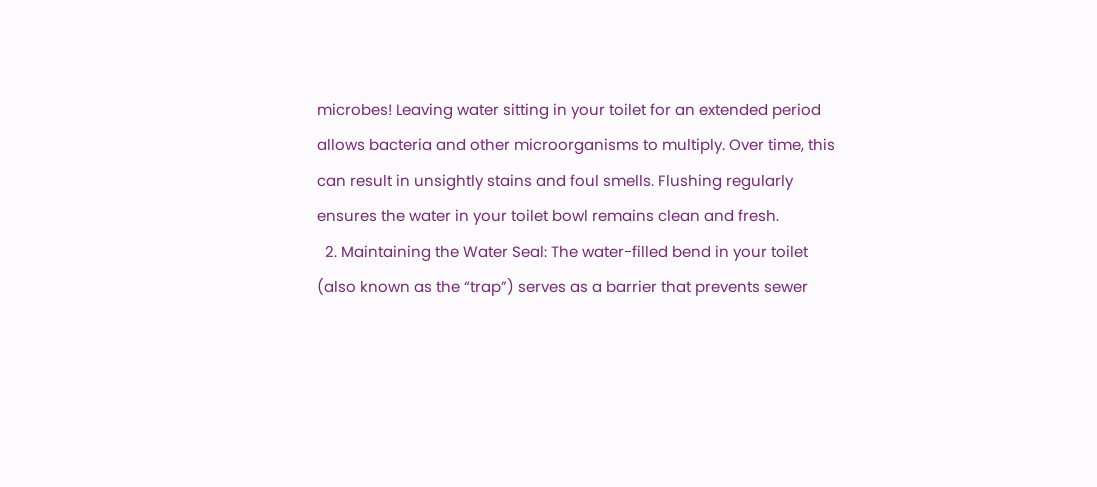microbes! Leaving water sitting in your toilet for an extended period allows bacteria and other microorganisms to multiply. Over time, this can result in unsightly stains and foul smells. Flushing regularly ensures the water in your toilet bowl remains clean and fresh.
  2. Maintaining the Water Seal: The water-filled bend in your toilet (also known as the “trap”) serves as a barrier that prevents sewer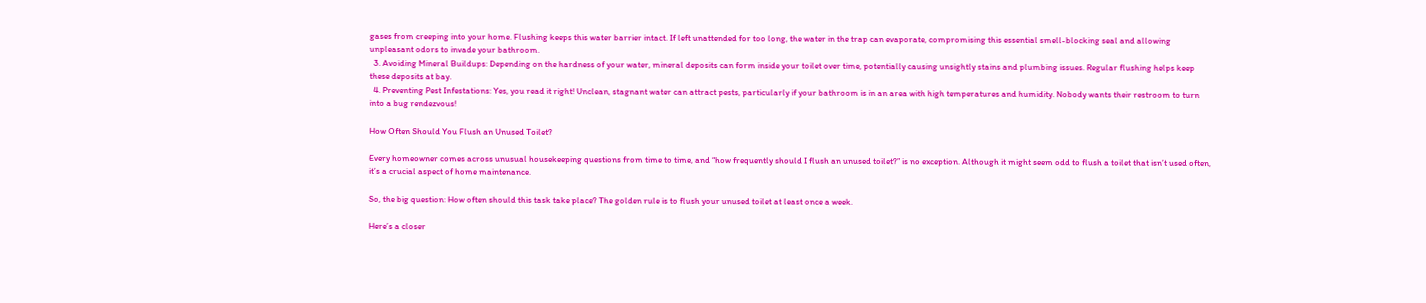gases from creeping into your home. Flushing keeps this water barrier intact. If left unattended for too long, the water in the trap can evaporate, compromising this essential smell-blocking seal and allowing unpleasant odors to invade your bathroom.
  3. Avoiding Mineral Buildups: Depending on the hardness of your water, mineral deposits can form inside your toilet over time, potentially causing unsightly stains and plumbing issues. Regular flushing helps keep these deposits at bay.
  4. Preventing Pest Infestations: Yes, you read it right! Unclean, stagnant water can attract pests, particularly if your bathroom is in an area with high temperatures and humidity. Nobody wants their restroom to turn into a bug rendezvous!

How Often Should You Flush an Unused Toilet?

Every homeowner comes across unusual housekeeping questions from time to time, and “how frequently should I flush an unused toilet?” is no exception. Although it might seem odd to flush a toilet that isn’t used often, it’s a crucial aspect of home maintenance.

So, the big question: How often should this task take place? The golden rule is to flush your unused toilet at least once a week.

Here’s a closer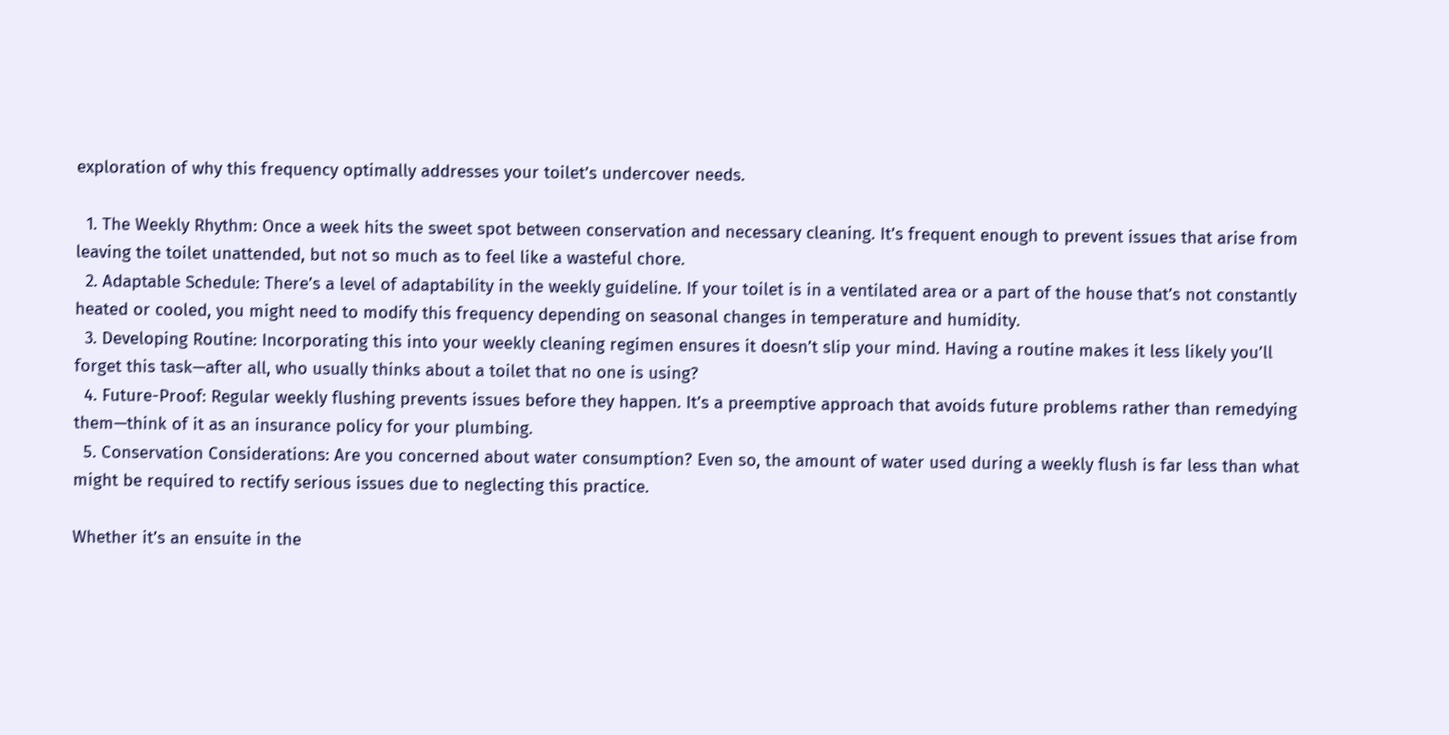exploration of why this frequency optimally addresses your toilet’s undercover needs.

  1. The Weekly Rhythm: Once a week hits the sweet spot between conservation and necessary cleaning. It’s frequent enough to prevent issues that arise from leaving the toilet unattended, but not so much as to feel like a wasteful chore.
  2. Adaptable Schedule: There’s a level of adaptability in the weekly guideline. If your toilet is in a ventilated area or a part of the house that’s not constantly heated or cooled, you might need to modify this frequency depending on seasonal changes in temperature and humidity.
  3. Developing Routine: Incorporating this into your weekly cleaning regimen ensures it doesn’t slip your mind. Having a routine makes it less likely you’ll forget this task—after all, who usually thinks about a toilet that no one is using?
  4. Future-Proof: Regular weekly flushing prevents issues before they happen. It’s a preemptive approach that avoids future problems rather than remedying them—think of it as an insurance policy for your plumbing.
  5. Conservation Considerations: Are you concerned about water consumption? Even so, the amount of water used during a weekly flush is far less than what might be required to rectify serious issues due to neglecting this practice.

Whether it’s an ensuite in the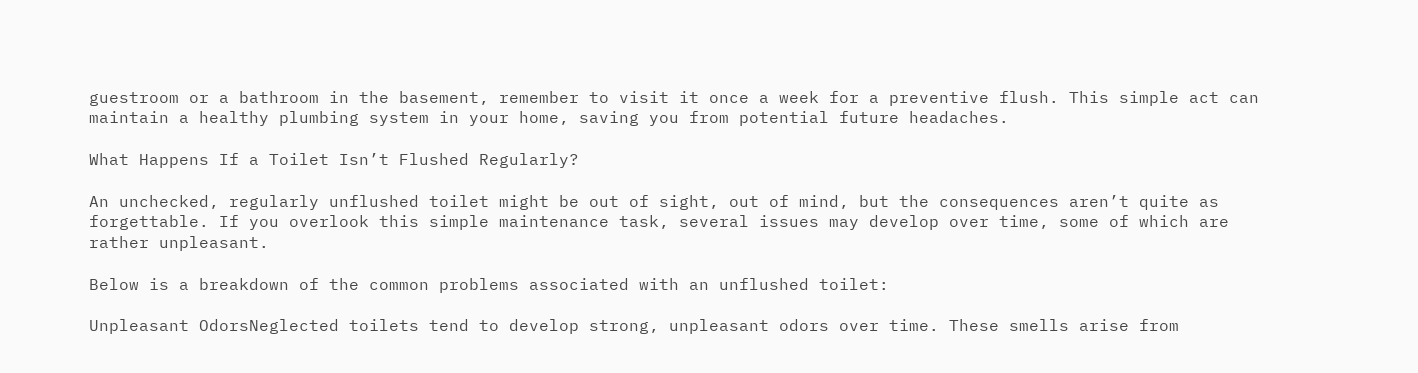guestroom or a bathroom in the basement, remember to visit it once a week for a preventive flush. This simple act can maintain a healthy plumbing system in your home, saving you from potential future headaches.

What Happens If a Toilet Isn’t Flushed Regularly?

An unchecked, regularly unflushed toilet might be out of sight, out of mind, but the consequences aren’t quite as forgettable. If you overlook this simple maintenance task, several issues may develop over time, some of which are rather unpleasant.

Below is a breakdown of the common problems associated with an unflushed toilet:

Unpleasant OdorsNeglected toilets tend to develop strong, unpleasant odors over time. These smells arise from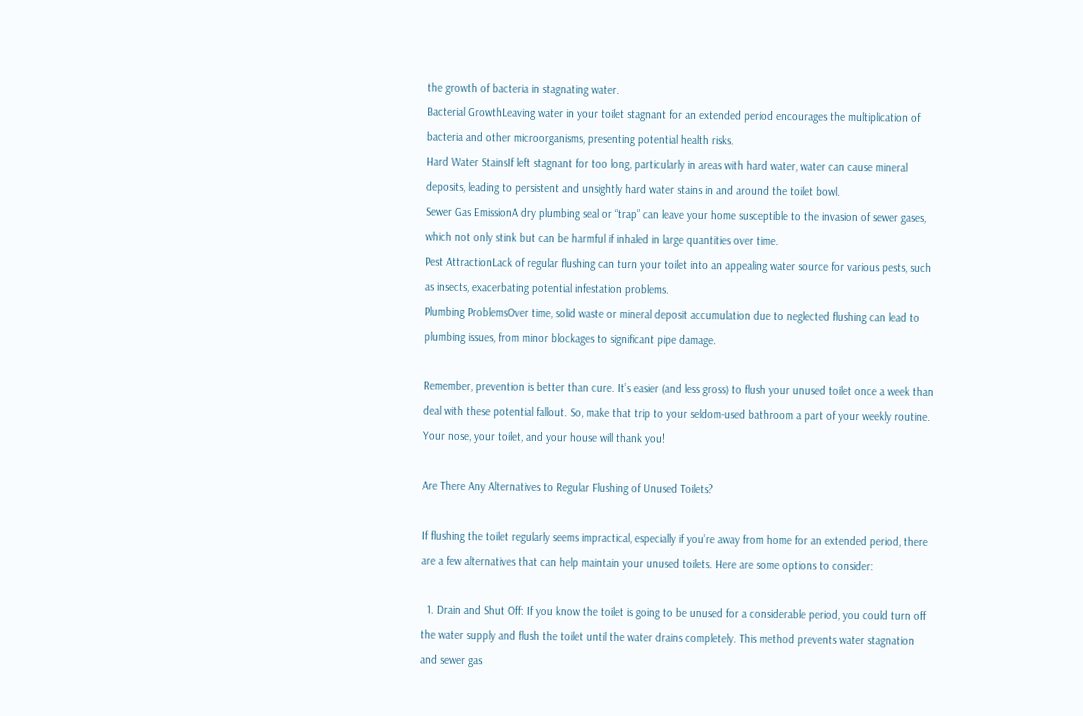the growth of bacteria in stagnating water.
Bacterial GrowthLeaving water in your toilet stagnant for an extended period encourages the multiplication of bacteria and other microorganisms, presenting potential health risks.
Hard Water StainsIf left stagnant for too long, particularly in areas with hard water, water can cause mineral deposits, leading to persistent and unsightly hard water stains in and around the toilet bowl.
Sewer Gas EmissionA dry plumbing seal or “trap” can leave your home susceptible to the invasion of sewer gases, which not only stink but can be harmful if inhaled in large quantities over time.
Pest AttractionLack of regular flushing can turn your toilet into an appealing water source for various pests, such as insects, exacerbating potential infestation problems.
Plumbing ProblemsOver time, solid waste or mineral deposit accumulation due to neglected flushing can lead to plumbing issues, from minor blockages to significant pipe damage.

Remember, prevention is better than cure. It’s easier (and less gross) to flush your unused toilet once a week than deal with these potential fallout. So, make that trip to your seldom-used bathroom a part of your weekly routine. Your nose, your toilet, and your house will thank you!

Are There Any Alternatives to Regular Flushing of Unused Toilets?

If flushing the toilet regularly seems impractical, especially if you’re away from home for an extended period, there are a few alternatives that can help maintain your unused toilets. Here are some options to consider:

  1. Drain and Shut Off: If you know the toilet is going to be unused for a considerable period, you could turn off the water supply and flush the toilet until the water drains completely. This method prevents water stagnation and sewer gas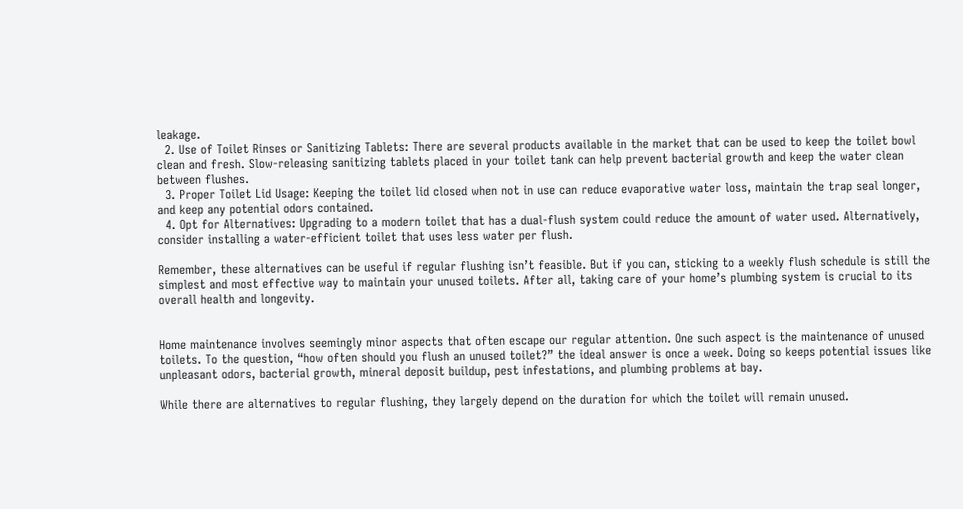leakage.
  2. Use of Toilet Rinses or Sanitizing Tablets: There are several products available in the market that can be used to keep the toilet bowl clean and fresh. Slow-releasing sanitizing tablets placed in your toilet tank can help prevent bacterial growth and keep the water clean between flushes.
  3. Proper Toilet Lid Usage: Keeping the toilet lid closed when not in use can reduce evaporative water loss, maintain the trap seal longer, and keep any potential odors contained.
  4. Opt for Alternatives: Upgrading to a modern toilet that has a dual-flush system could reduce the amount of water used. Alternatively, consider installing a water-efficient toilet that uses less water per flush.

Remember, these alternatives can be useful if regular flushing isn’t feasible. But if you can, sticking to a weekly flush schedule is still the simplest and most effective way to maintain your unused toilets. After all, taking care of your home’s plumbing system is crucial to its overall health and longevity.


Home maintenance involves seemingly minor aspects that often escape our regular attention. One such aspect is the maintenance of unused toilets. To the question, “how often should you flush an unused toilet?” the ideal answer is once a week. Doing so keeps potential issues like unpleasant odors, bacterial growth, mineral deposit buildup, pest infestations, and plumbing problems at bay.

While there are alternatives to regular flushing, they largely depend on the duration for which the toilet will remain unused.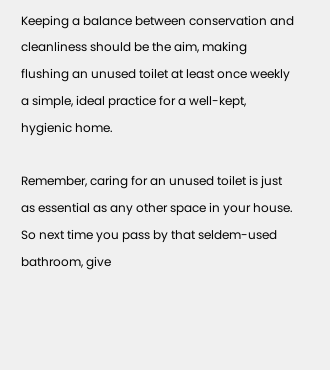Keeping a balance between conservation and cleanliness should be the aim, making flushing an unused toilet at least once weekly a simple, ideal practice for a well-kept, hygienic home.

Remember, caring for an unused toilet is just as essential as any other space in your house. So next time you pass by that seldem-used bathroom, give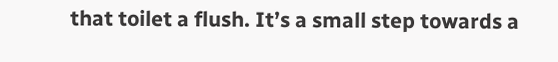that toilet a flush. It’s a small step towards a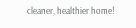cleaner, healthier home!